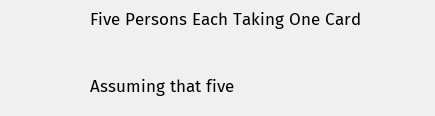Five Persons Each Taking One Card

Assuming that five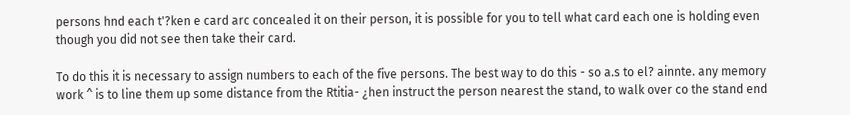persons hnd each t'?ken e card arc concealed it on their person, it is possible for you to tell what card each one is holding even though you did not see then take their card.

To do this it is necessary to assign numbers to each of the five persons. The best way to do this - so a.s to el? ainnte. any memory work ^ is to line them up some distance from the Rtitia- ¿hen instruct the person nearest the stand, to walk over co the stand end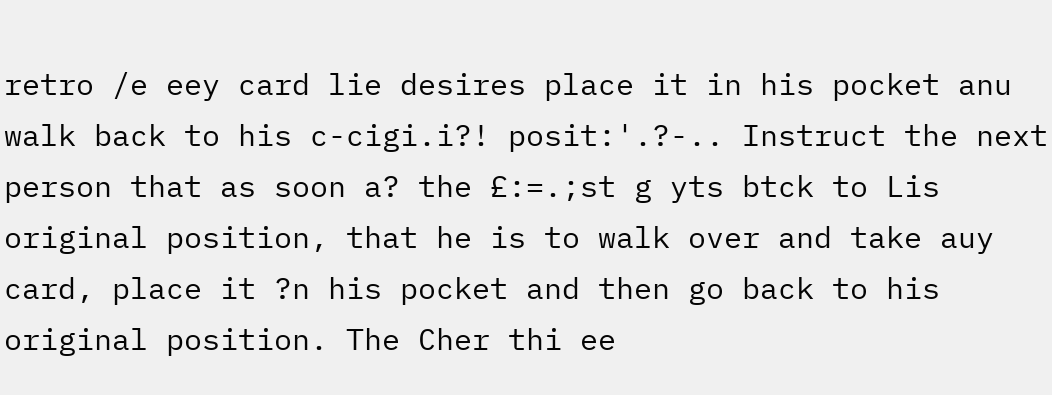retro /e eey card lie desires place it in his pocket anu walk back to his c-cigi.i?! posit:'.?-.. Instruct the next person that as soon a? the £:=.;st g yts btck to Lis original position, that he is to walk over and take auy card, place it ?n his pocket and then go back to his original position. The Cher thi ee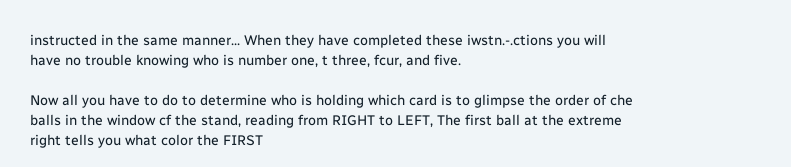instructed in the same manner... When they have completed these iwstn.-.ctions you will have no trouble knowing who is number one, t three, fcur, and five.

Now all you have to do to determine who is holding which card is to glimpse the order of che balls in the window cf the stand, reading from RIGHT to LEFT, The first ball at the extreme right tells you what color the FIRST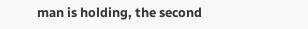man is holding, the second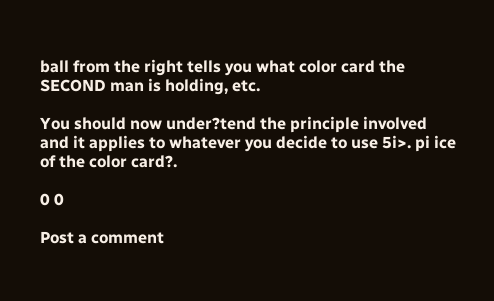ball from the right tells you what color card the SECOND man is holding, etc.

You should now under?tend the principle involved and it applies to whatever you decide to use 5i>. pi ice of the color card?.

0 0

Post a comment